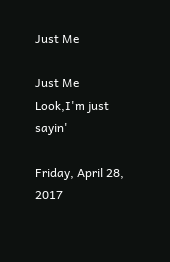Just Me

Just Me
Look,I'm just sayin'

Friday, April 28, 2017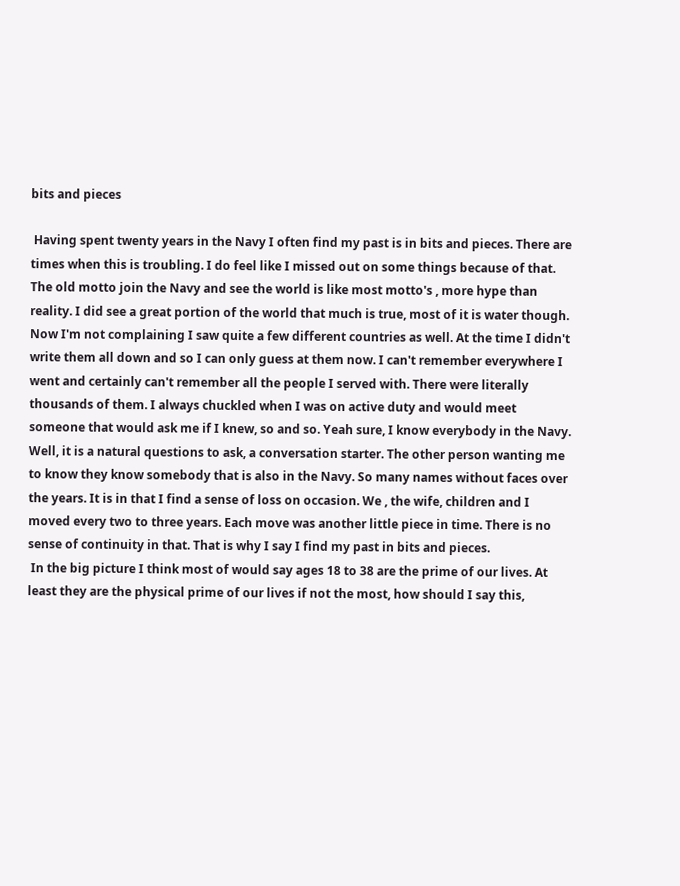bits and pieces

 Having spent twenty years in the Navy I often find my past is in bits and pieces. There are times when this is troubling. I do feel like I missed out on some things because of that. The old motto join the Navy and see the world is like most motto's , more hype than reality. I did see a great portion of the world that much is true, most of it is water though. Now I'm not complaining I saw quite a few different countries as well. At the time I didn't write them all down and so I can only guess at them now. I can't remember everywhere I went and certainly can't remember all the people I served with. There were literally thousands of them. I always chuckled when I was on active duty and would meet someone that would ask me if I knew, so and so. Yeah sure, I know everybody in the Navy. Well, it is a natural questions to ask, a conversation starter. The other person wanting me to know they know somebody that is also in the Navy. So many names without faces over the years. It is in that I find a sense of loss on occasion. We , the wife, children and I moved every two to three years. Each move was another little piece in time. There is no sense of continuity in that. That is why I say I find my past in bits and pieces.
 In the big picture I think most of would say ages 18 to 38 are the prime of our lives. At least they are the physical prime of our lives if not the most, how should I say this,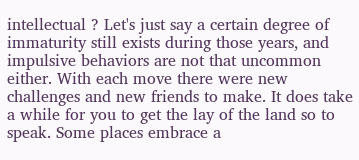intellectual ? Let's just say a certain degree of immaturity still exists during those years, and impulsive behaviors are not that uncommon either. With each move there were new challenges and new friends to make. It does take a while for you to get the lay of the land so to speak. Some places embrace a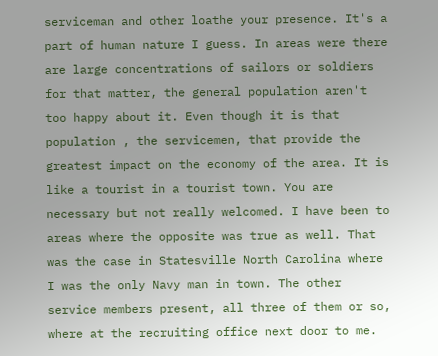serviceman and other loathe your presence. It's a part of human nature I guess. In areas were there are large concentrations of sailors or soldiers for that matter, the general population aren't too happy about it. Even though it is that population , the servicemen, that provide the greatest impact on the economy of the area. It is like a tourist in a tourist town. You are necessary but not really welcomed. I have been to areas where the opposite was true as well. That was the case in Statesville North Carolina where I was the only Navy man in town. The other service members present, all three of them or so, where at the recruiting office next door to me.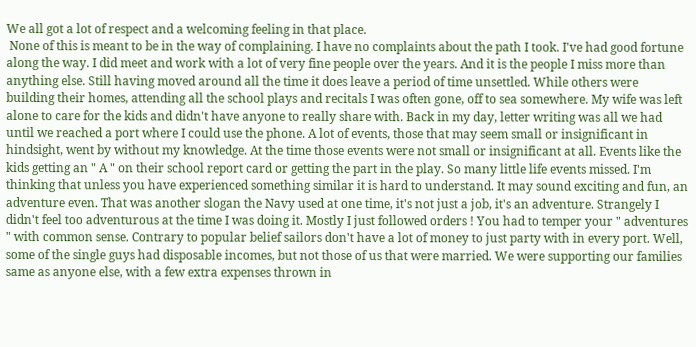We all got a lot of respect and a welcoming feeling in that place.
 None of this is meant to be in the way of complaining. I have no complaints about the path I took. I've had good fortune along the way. I did meet and work with a lot of very fine people over the years. And it is the people I miss more than anything else. Still having moved around all the time it does leave a period of time unsettled. While others were building their homes, attending all the school plays and recitals I was often gone, off to sea somewhere. My wife was left alone to care for the kids and didn't have anyone to really share with. Back in my day, letter writing was all we had until we reached a port where I could use the phone. A lot of events, those that may seem small or insignificant in hindsight, went by without my knowledge. At the time those events were not small or insignificant at all. Events like the kids getting an " A " on their school report card or getting the part in the play. So many little life events missed. I'm thinking that unless you have experienced something similar it is hard to understand. It may sound exciting and fun, an adventure even. That was another slogan the Navy used at one time, it's not just a job, it's an adventure. Strangely I didn't feel too adventurous at the time I was doing it. Mostly I just followed orders ! You had to temper your " adventures " with common sense. Contrary to popular belief sailors don't have a lot of money to just party with in every port. Well, some of the single guys had disposable incomes, but not those of us that were married. We were supporting our families same as anyone else, with a few extra expenses thrown in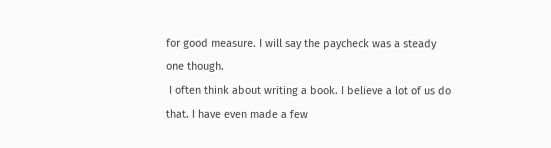for good measure. I will say the paycheck was a steady one though.
 I often think about writing a book. I believe a lot of us do that. I have even made a few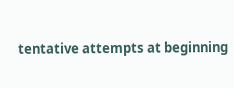tentative attempts at beginning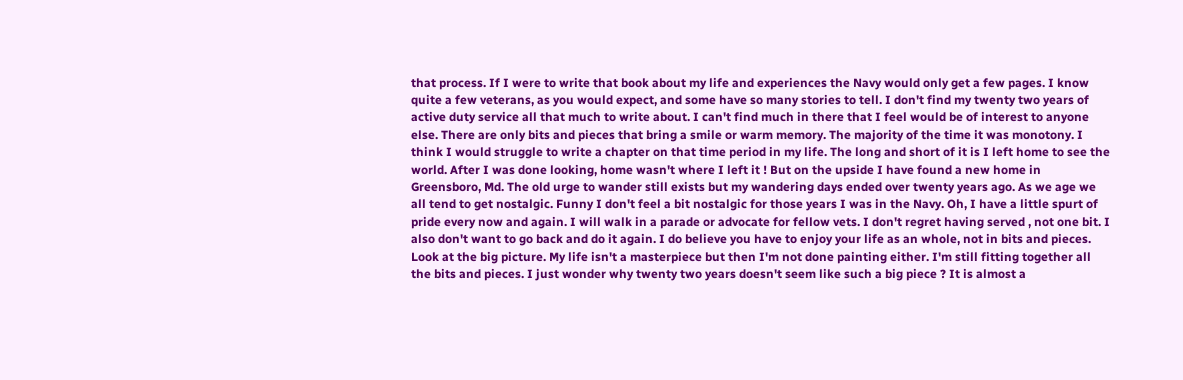that process. If I were to write that book about my life and experiences the Navy would only get a few pages. I know quite a few veterans, as you would expect, and some have so many stories to tell. I don't find my twenty two years of active duty service all that much to write about. I can't find much in there that I feel would be of interest to anyone else. There are only bits and pieces that bring a smile or warm memory. The majority of the time it was monotony. I think I would struggle to write a chapter on that time period in my life. The long and short of it is I left home to see the world. After I was done looking, home wasn't where I left it ! But on the upside I have found a new home in Greensboro, Md. The old urge to wander still exists but my wandering days ended over twenty years ago. As we age we all tend to get nostalgic. Funny I don't feel a bit nostalgic for those years I was in the Navy. Oh, I have a little spurt of pride every now and again. I will walk in a parade or advocate for fellow vets. I don't regret having served , not one bit. I also don't want to go back and do it again. I do believe you have to enjoy your life as an whole, not in bits and pieces. Look at the big picture. My life isn't a masterpiece but then I'm not done painting either. I'm still fitting together all the bits and pieces. I just wonder why twenty two years doesn't seem like such a big piece ? It is almost a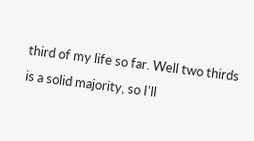third of my life so far. Well two thirds is a solid majority, so I'll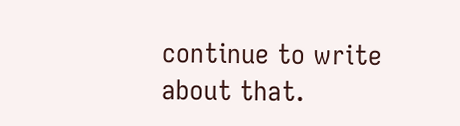continue to write about that.